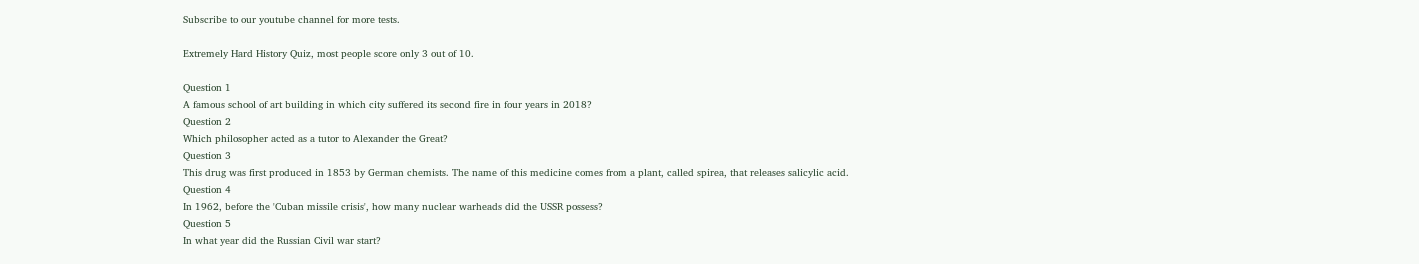Subscribe to our youtube channel for more tests.

Extremely Hard History Quiz, most people score only 3 out of 10.

Question 1
A famous school of art building in which city suffered its second fire in four years in 2018?
Question 2
Which philosopher acted as a tutor to Alexander the Great?
Question 3
This drug was first produced in 1853 by German chemists. The name of this medicine comes from a plant, called spirea, that releases salicylic acid.
Question 4
In 1962, before the 'Cuban missile crisis', how many nuclear warheads did the USSR possess?
Question 5
In what year did the Russian Civil war start?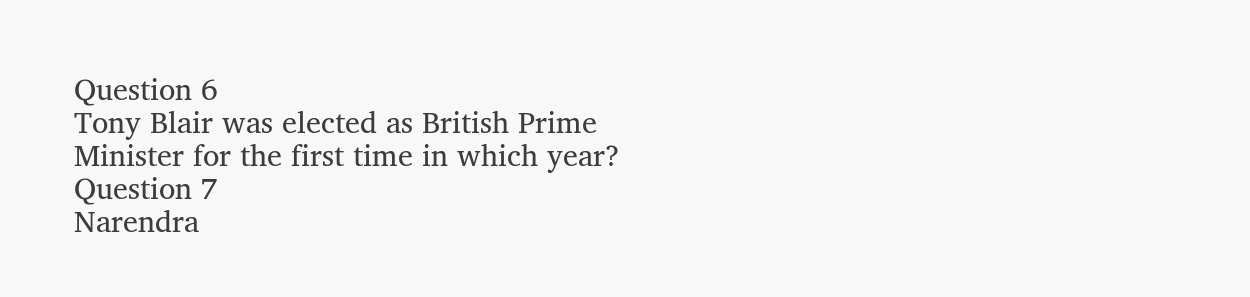Question 6
Tony Blair was elected as British Prime Minister for the first time in which year?
Question 7
Narendra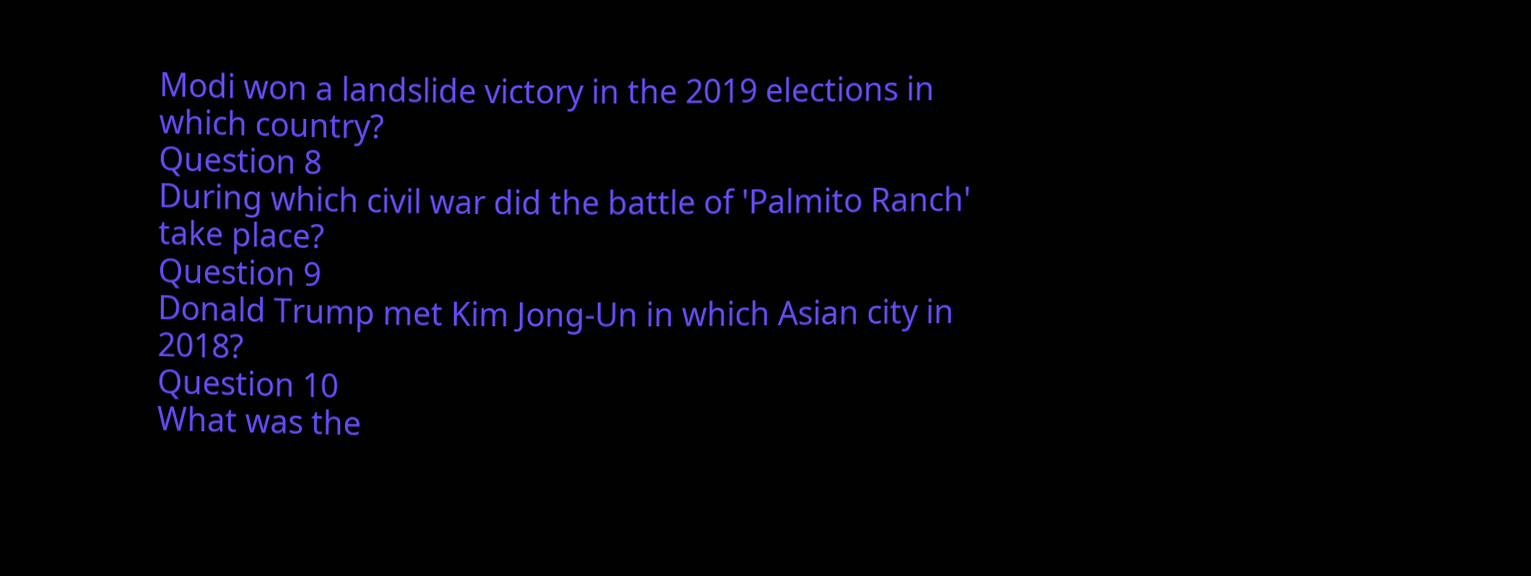Modi won a landslide victory in the 2019 elections in which country?
Question 8
During which civil war did the battle of 'Palmito Ranch' take place?
Question 9
Donald Trump met Kim Jong-Un in which Asian city in 2018?
Question 10
What was the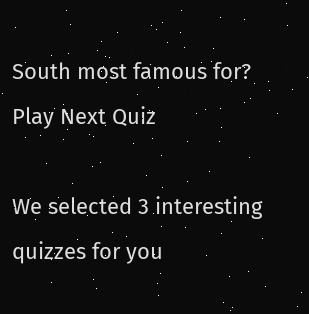South most famous for?
Play Next Quiz

We selected 3 interesting quizzes for you